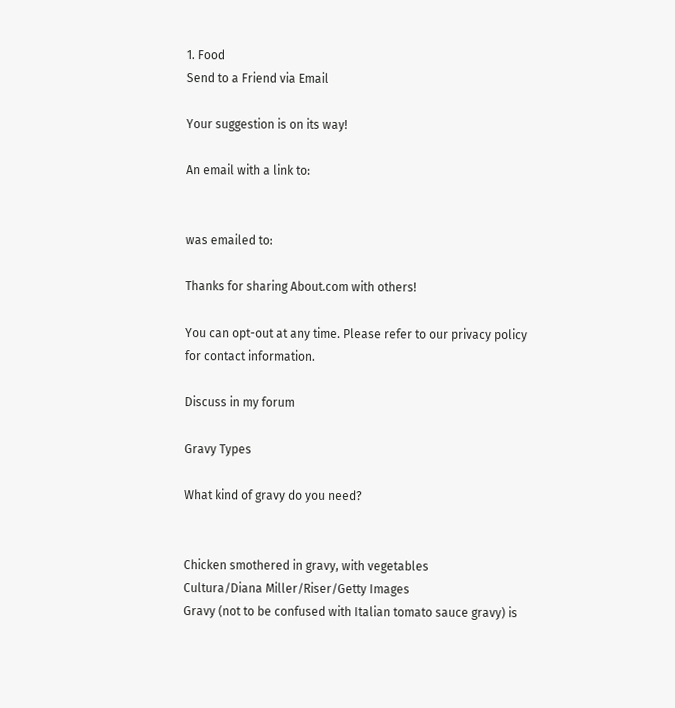1. Food
Send to a Friend via Email

Your suggestion is on its way!

An email with a link to:


was emailed to:

Thanks for sharing About.com with others!

You can opt-out at any time. Please refer to our privacy policy for contact information.

Discuss in my forum

Gravy Types

What kind of gravy do you need?


Chicken smothered in gravy, with vegetables
Cultura/Diana Miller/Riser/Getty Images
Gravy (not to be confused with Italian tomato sauce gravy) is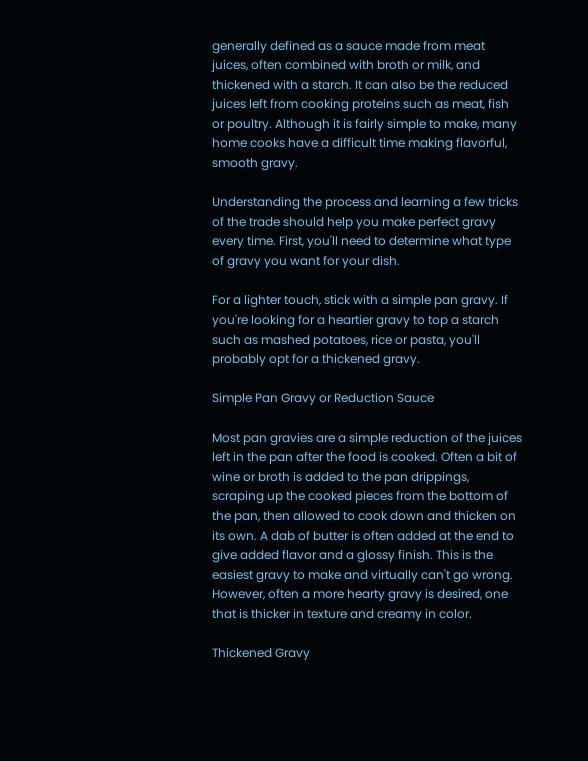generally defined as a sauce made from meat juices, often combined with broth or milk, and thickened with a starch. It can also be the reduced juices left from cooking proteins such as meat, fish or poultry. Although it is fairly simple to make, many home cooks have a difficult time making flavorful, smooth gravy.

Understanding the process and learning a few tricks of the trade should help you make perfect gravy every time. First, you'll need to determine what type of gravy you want for your dish.

For a lighter touch, stick with a simple pan gravy. If you're looking for a heartier gravy to top a starch such as mashed potatoes, rice or pasta, you'll probably opt for a thickened gravy.

Simple Pan Gravy or Reduction Sauce

Most pan gravies are a simple reduction of the juices left in the pan after the food is cooked. Often a bit of wine or broth is added to the pan drippings, scraping up the cooked pieces from the bottom of the pan, then allowed to cook down and thicken on its own. A dab of butter is often added at the end to give added flavor and a glossy finish. This is the easiest gravy to make and virtually can't go wrong. However, often a more hearty gravy is desired, one that is thicker in texture and creamy in color.

Thickened Gravy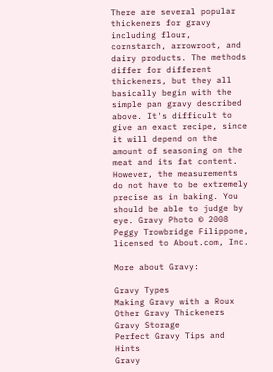There are several popular thickeners for gravy including flour, cornstarch, arrowroot, and dairy products. The methods differ for different thickeners, but they all basically begin with the simple pan gravy described above. It's difficult to give an exact recipe, since it will depend on the amount of seasoning on the meat and its fat content. However, the measurements do not have to be extremely precise as in baking. You should be able to judge by eye. Gravy Photo © 2008 Peggy Trowbridge Filippone, licensed to About.com, Inc.

More about Gravy:

Gravy Types
Making Gravy with a Roux
Other Gravy Thickeners
Gravy Storage
Perfect Gravy Tips and Hints
Gravy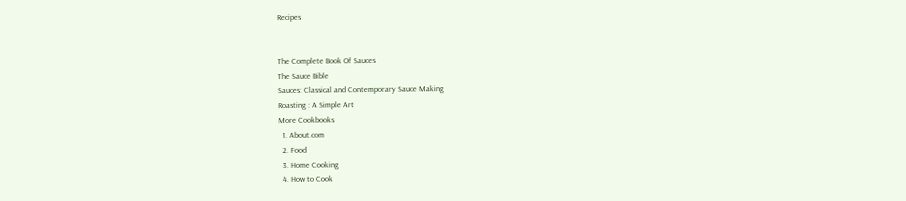Recipes


The Complete Book Of Sauces
The Sauce Bible
Sauces: Classical and Contemporary Sauce Making
Roasting : A Simple Art
More Cookbooks
  1. About.com
  2. Food
  3. Home Cooking
  4. How to Cook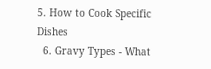5. How to Cook Specific Dishes
  6. Gravy Types - What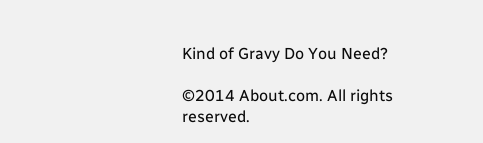Kind of Gravy Do You Need?

©2014 About.com. All rights reserved.